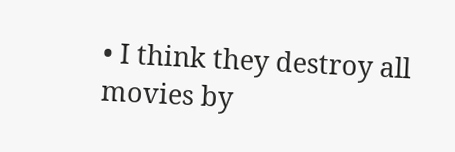• I think they destroy all movies by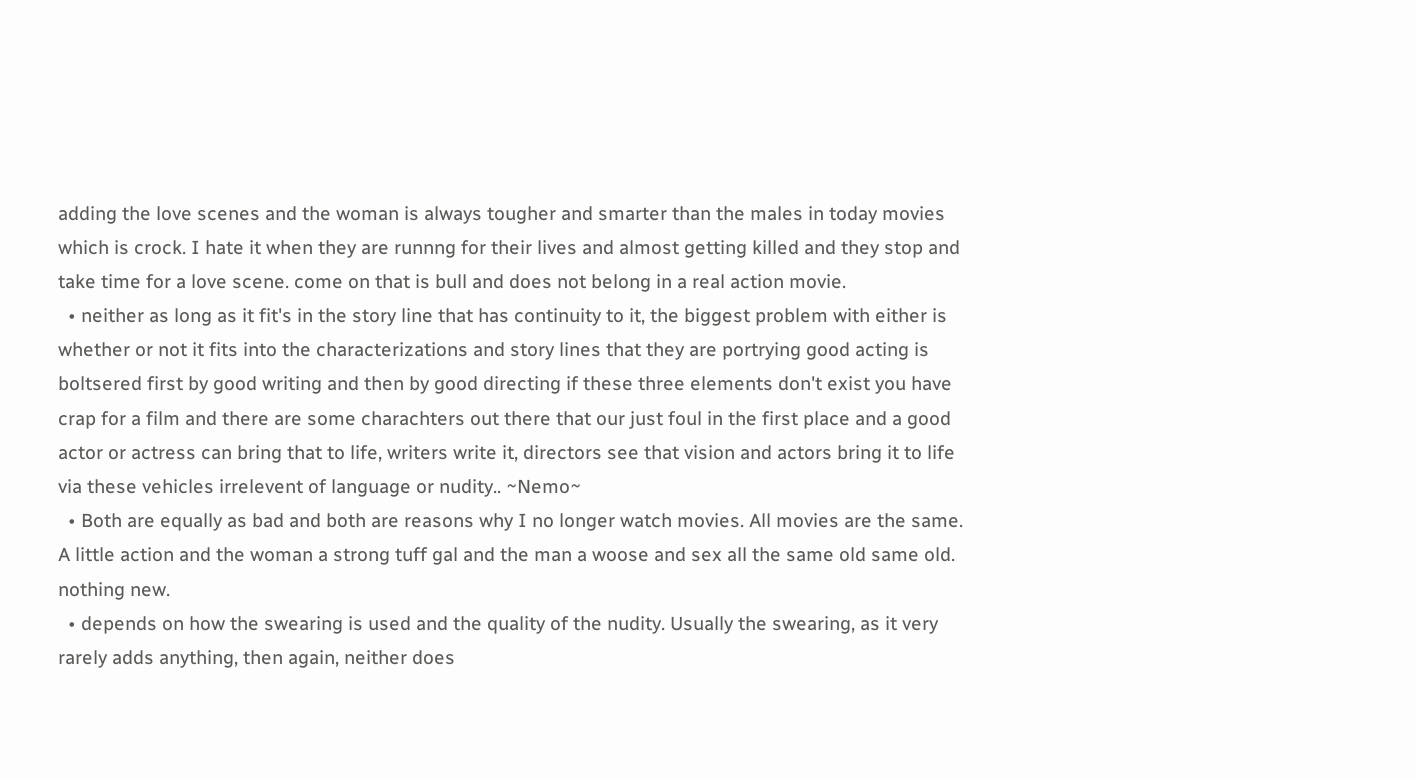adding the love scenes and the woman is always tougher and smarter than the males in today movies which is crock. I hate it when they are runnng for their lives and almost getting killed and they stop and take time for a love scene. come on that is bull and does not belong in a real action movie.
  • neither as long as it fit's in the story line that has continuity to it, the biggest problem with either is whether or not it fits into the characterizations and story lines that they are portrying good acting is boltsered first by good writing and then by good directing if these three elements don't exist you have crap for a film and there are some charachters out there that our just foul in the first place and a good actor or actress can bring that to life, writers write it, directors see that vision and actors bring it to life via these vehicles irrelevent of language or nudity.. ~Nemo~
  • Both are equally as bad and both are reasons why I no longer watch movies. All movies are the same. A little action and the woman a strong tuff gal and the man a woose and sex all the same old same old. nothing new.
  • depends on how the swearing is used and the quality of the nudity. Usually the swearing, as it very rarely adds anything, then again, neither does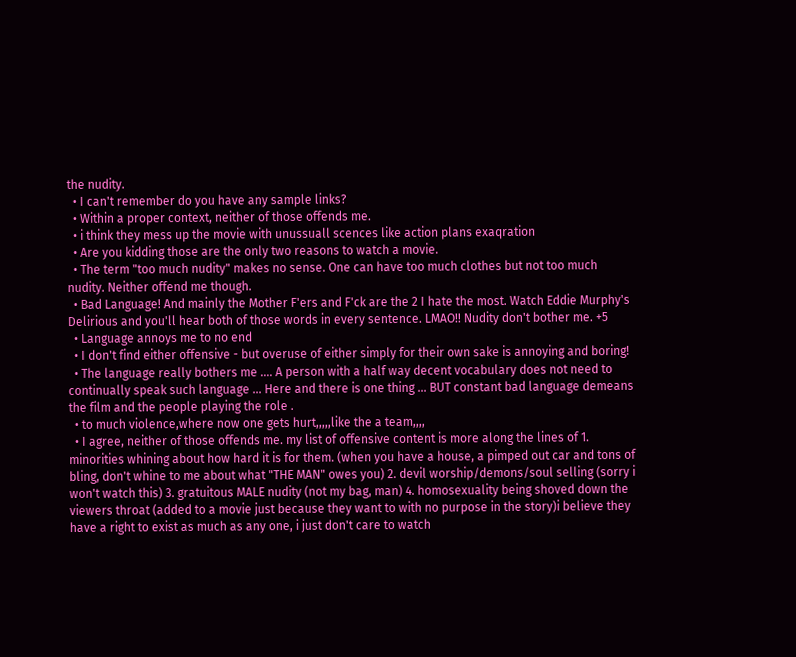the nudity.
  • I can't remember do you have any sample links?
  • Within a proper context, neither of those offends me.
  • i think they mess up the movie with unussuall scences like action plans exaqration
  • Are you kidding those are the only two reasons to watch a movie.
  • The term "too much nudity" makes no sense. One can have too much clothes but not too much nudity. Neither offend me though.
  • Bad Language! And mainly the Mother F'ers and F'ck are the 2 I hate the most. Watch Eddie Murphy's Delirious and you'll hear both of those words in every sentence. LMAO!! Nudity don't bother me. +5
  • Language annoys me to no end
  • I don't find either offensive - but overuse of either simply for their own sake is annoying and boring!
  • The language really bothers me .... A person with a half way decent vocabulary does not need to continually speak such language ... Here and there is one thing ... BUT constant bad language demeans the film and the people playing the role .
  • to much violence,where now one gets hurt,,,,,like the a team,,,,
  • I agree, neither of those offends me. my list of offensive content is more along the lines of 1. minorities whining about how hard it is for them. (when you have a house, a pimped out car and tons of bling, don't whine to me about what "THE MAN" owes you) 2. devil worship/demons/soul selling (sorry i won't watch this) 3. gratuitous MALE nudity (not my bag, man) 4. homosexuality being shoved down the viewers throat (added to a movie just because they want to with no purpose in the story)i believe they have a right to exist as much as any one, i just don't care to watch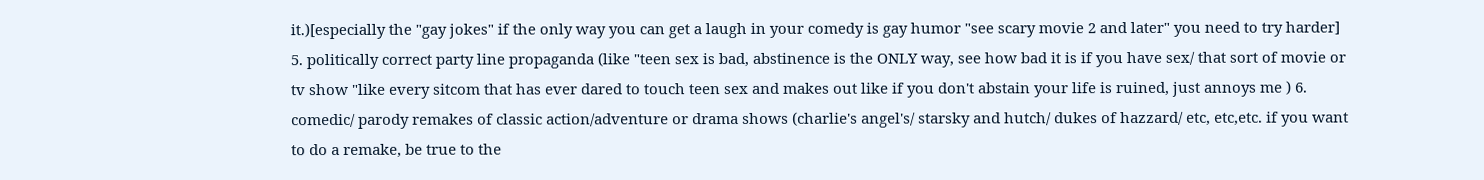it.)[especially the "gay jokes" if the only way you can get a laugh in your comedy is gay humor "see scary movie 2 and later" you need to try harder] 5. politically correct party line propaganda (like "teen sex is bad, abstinence is the ONLY way, see how bad it is if you have sex/ that sort of movie or tv show "like every sitcom that has ever dared to touch teen sex and makes out like if you don't abstain your life is ruined, just annoys me ) 6. comedic/ parody remakes of classic action/adventure or drama shows (charlie's angel's/ starsky and hutch/ dukes of hazzard/ etc, etc,etc. if you want to do a remake, be true to the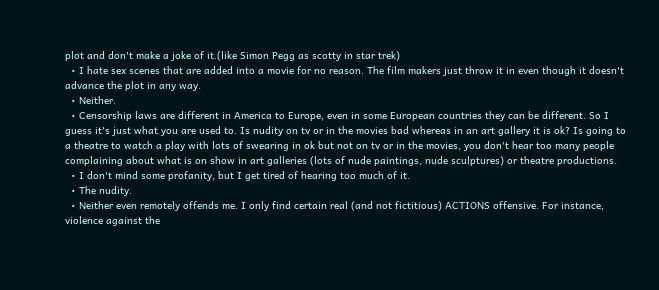plot and don't make a joke of it.(like Simon Pegg as scotty in star trek)
  • I hate sex scenes that are added into a movie for no reason. The film makers just throw it in even though it doesn't advance the plot in any way.
  • Neither.
  • Censorship laws are different in America to Europe, even in some European countries they can be different. So I guess it's just what you are used to. Is nudity on tv or in the movies bad whereas in an art gallery it is ok? Is going to a theatre to watch a play with lots of swearing in ok but not on tv or in the movies, you don't hear too many people complaining about what is on show in art galleries (lots of nude paintings, nude sculptures) or theatre productions.
  • I don't mind some profanity, but I get tired of hearing too much of it.
  • The nudity.
  • Neither even remotely offends me. I only find certain real (and not fictitious) ACTIONS offensive. For instance, violence against the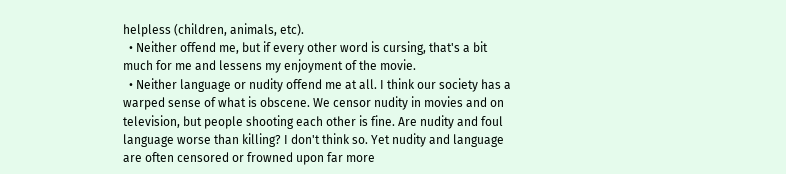helpless (children, animals, etc).
  • Neither offend me, but if every other word is cursing, that's a bit much for me and lessens my enjoyment of the movie.
  • Neither language or nudity offend me at all. I think our society has a warped sense of what is obscene. We censor nudity in movies and on television, but people shooting each other is fine. Are nudity and foul language worse than killing? I don't think so. Yet nudity and language are often censored or frowned upon far more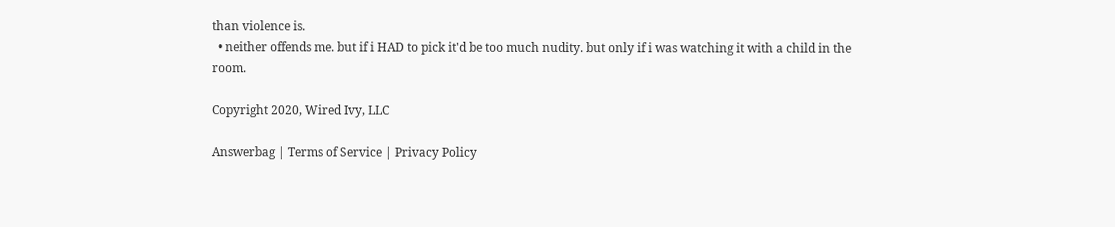than violence is.
  • neither offends me. but if i HAD to pick it'd be too much nudity. but only if i was watching it with a child in the room.

Copyright 2020, Wired Ivy, LLC

Answerbag | Terms of Service | Privacy Policy